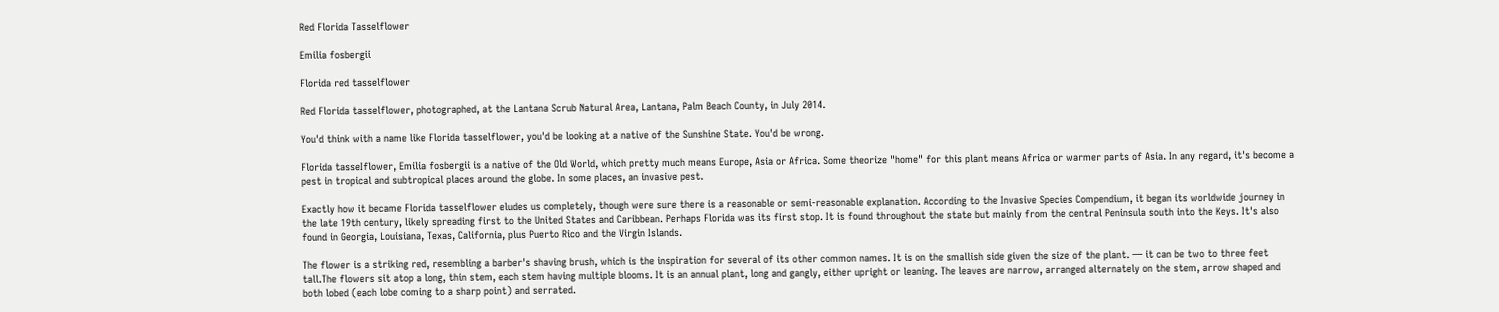Red Florida Tasselflower

Emilia fosbergii

Florida red tasselflower

Red Florida tasselflower, photographed, at the Lantana Scrub Natural Area, Lantana, Palm Beach County, in July 2014.

You'd think with a name like Florida tasselflower, you'd be looking at a native of the Sunshine State. You'd be wrong.

Florida tasseIflower, Emilia fosbergii is a native of the Old World, which pretty much means Europe, Asia or Africa. Some theorize "home" for this plant means Africa or warmer parts of Asia. In any regard, it's become a pest in tropical and subtropical places around the globe. In some places, an invasive pest.

Exactly how it became Florida tasselflower eludes us completely, though were sure there is a reasonable or semi-reasonable explanation. According to the Invasive Species Compendium, it began its worldwide journey in the late 19th century, likely spreading first to the United States and Caribbean. Perhaps Florida was its first stop. It is found throughout the state but mainly from the central Peninsula south into the Keys. It's also found in Georgia, Louisiana, Texas, California, plus Puerto Rico and the Virgin Islands.

The flower is a striking red, resembling a barber's shaving brush, which is the inspiration for several of its other common names. It is on the smallish side given the size of the plant. — it can be two to three feet tall.The flowers sit atop a long, thin stem, each stem having multiple blooms. It is an annual plant, long and gangly, either upright or leaning. The leaves are narrow, arranged alternately on the stem, arrow shaped and both lobed (each lobe coming to a sharp point) and serrated.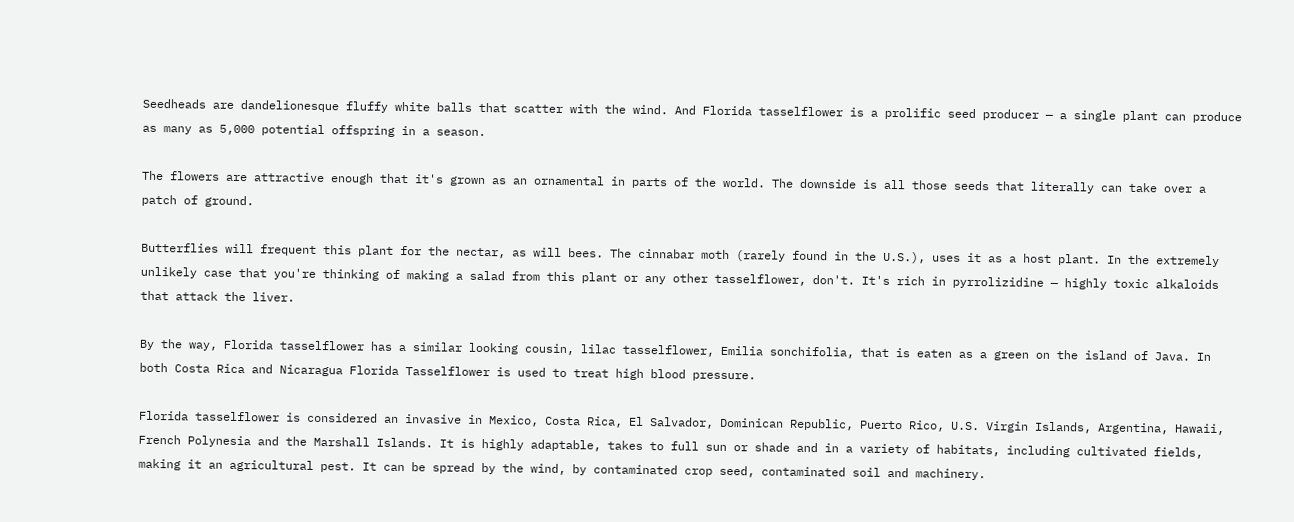Seedheads are dandelionesque fluffy white balls that scatter with the wind. And Florida tasselflower is a prolific seed producer — a single plant can produce as many as 5,000 potential offspring in a season.

The flowers are attractive enough that it's grown as an ornamental in parts of the world. The downside is all those seeds that literally can take over a patch of ground.

Butterflies will frequent this plant for the nectar, as will bees. The cinnabar moth (rarely found in the U.S.), uses it as a host plant. In the extremely unlikely case that you're thinking of making a salad from this plant or any other tasselflower, don't. It's rich in pyrrolizidine — highly toxic alkaloids that attack the liver.

By the way, Florida tasselflower has a similar looking cousin, lilac tasselflower, Emilia sonchifolia, that is eaten as a green on the island of Java. In both Costa Rica and Nicaragua Florida Tasselflower is used to treat high blood pressure.

Florida tasselflower is considered an invasive in Mexico, Costa Rica, El Salvador, Dominican Republic, Puerto Rico, U.S. Virgin Islands, Argentina, Hawaii, French Polynesia and the Marshall Islands. It is highly adaptable, takes to full sun or shade and in a variety of habitats, including cultivated fields, making it an agricultural pest. It can be spread by the wind, by contaminated crop seed, contaminated soil and machinery.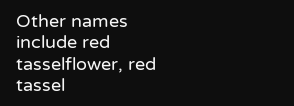Other names include red tasselflower, red tassel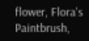flower, Flora's Paintbrush,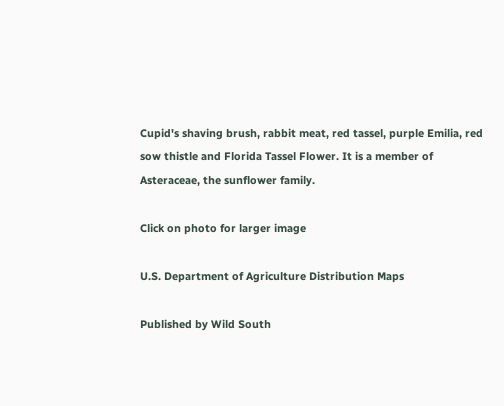Cupid's shaving brush, rabbit meat, red tassel, purple Emilia, red sow thistle and Florida Tassel Flower. It is a member of Asteraceae, the sunflower family.

Click on photo for larger image

U.S. Department of Agriculture Distribution Maps

Published by Wild South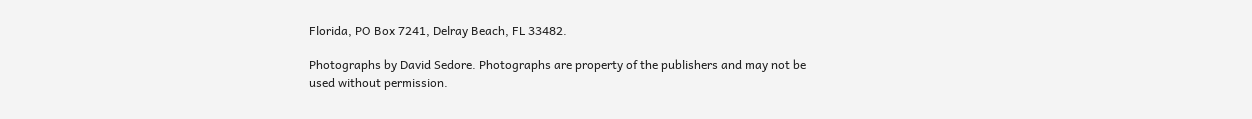Florida, PO Box 7241, Delray Beach, FL 33482.

Photographs by David Sedore. Photographs are property of the publishers and may not be used without permission.